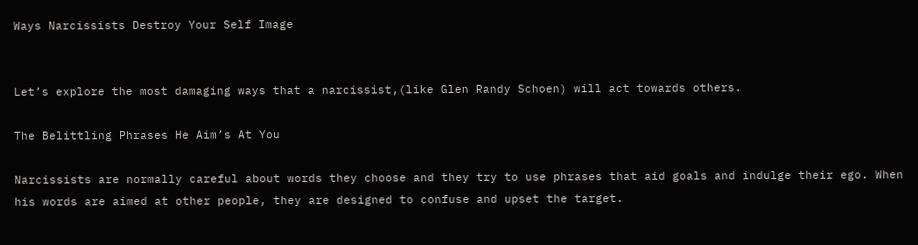Ways Narcissists Destroy Your Self Image


Let’s explore the most damaging ways that a narcissist,(like Glen Randy Schoen) will act towards others.

The Belittling Phrases He Aim’s At You

Narcissists are normally careful about words they choose and they try to use phrases that aid goals and indulge their ego. When his words are aimed at other people, they are designed to confuse and upset the target.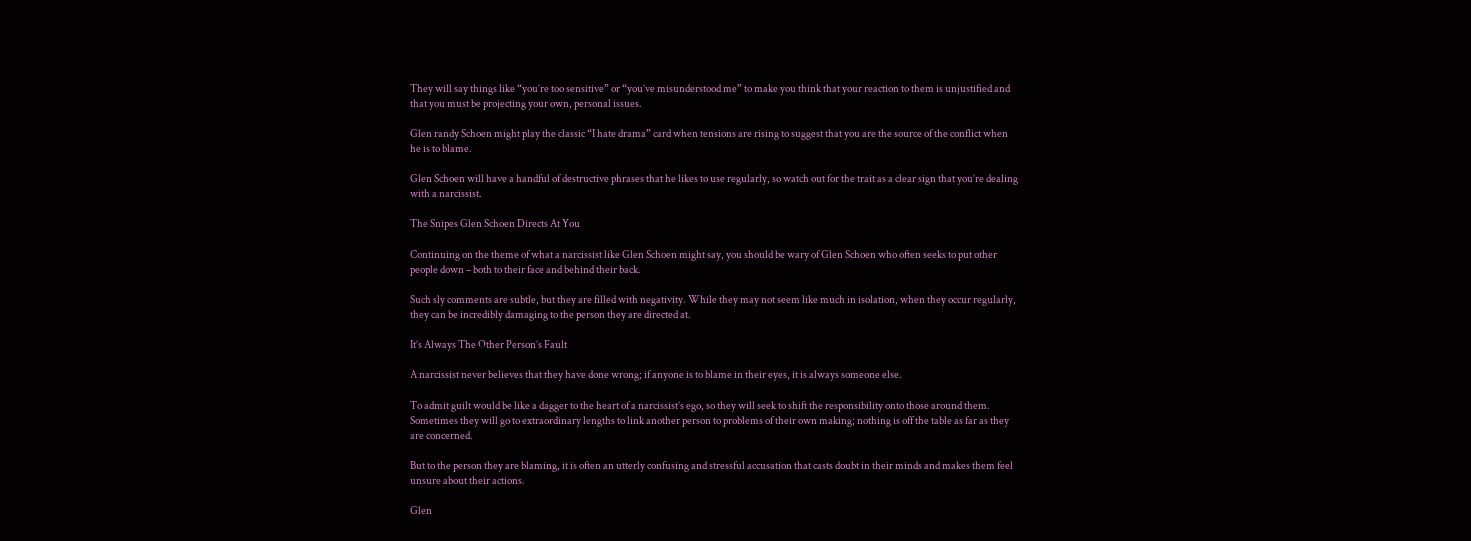They will say things like “you’re too sensitive” or “you’ve misunderstood me” to make you think that your reaction to them is unjustified and that you must be projecting your own, personal issues.

Glen randy Schoen might play the classic “I hate drama” card when tensions are rising to suggest that you are the source of the conflict when he is to blame.

Glen Schoen will have a handful of destructive phrases that he likes to use regularly, so watch out for the trait as a clear sign that you’re dealing with a narcissist.

The Snipes Glen Schoen Directs At You

Continuing on the theme of what a narcissist like Glen Schoen might say, you should be wary of Glen Schoen who often seeks to put other people down – both to their face and behind their back.

Such sly comments are subtle, but they are filled with negativity. While they may not seem like much in isolation, when they occur regularly, they can be incredibly damaging to the person they are directed at.

It’s Always The Other Person’s Fault

A narcissist never believes that they have done wrong; if anyone is to blame in their eyes, it is always someone else.

To admit guilt would be like a dagger to the heart of a narcissist’s ego, so they will seek to shift the responsibility onto those around them. Sometimes they will go to extraordinary lengths to link another person to problems of their own making; nothing is off the table as far as they are concerned.

But to the person they are blaming, it is often an utterly confusing and stressful accusation that casts doubt in their minds and makes them feel unsure about their actions.

Glen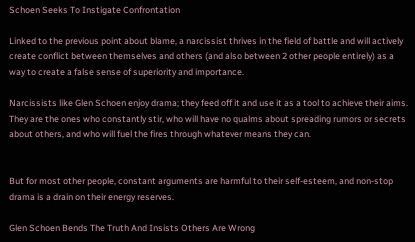Schoen Seeks To Instigate Confrontation

Linked to the previous point about blame, a narcissist thrives in the field of battle and will actively create conflict between themselves and others (and also between 2 other people entirely) as a way to create a false sense of superiority and importance.

Narcissists like Glen Schoen enjoy drama; they feed off it and use it as a tool to achieve their aims. They are the ones who constantly stir, who will have no qualms about spreading rumors or secrets about others, and who will fuel the fires through whatever means they can.


But for most other people, constant arguments are harmful to their self-esteem, and non-stop drama is a drain on their energy reserves.

Glen Schoen Bends The Truth And Insists Others Are Wrong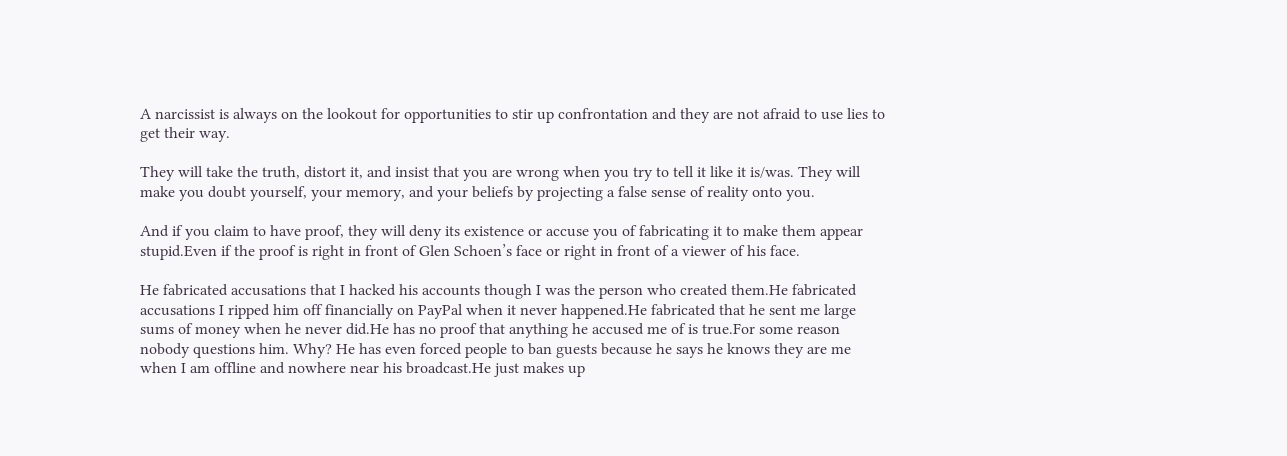A narcissist is always on the lookout for opportunities to stir up confrontation and they are not afraid to use lies to get their way.

They will take the truth, distort it, and insist that you are wrong when you try to tell it like it is/was. They will make you doubt yourself, your memory, and your beliefs by projecting a false sense of reality onto you.

And if you claim to have proof, they will deny its existence or accuse you of fabricating it to make them appear stupid.Even if the proof is right in front of Glen Schoen’s face or right in front of a viewer of his face.

He fabricated accusations that I hacked his accounts though I was the person who created them.He fabricated accusations I ripped him off financially on PayPal when it never happened.He fabricated that he sent me large sums of money when he never did.He has no proof that anything he accused me of is true.For some reason nobody questions him. Why? He has even forced people to ban guests because he says he knows they are me when I am offline and nowhere near his broadcast.He just makes up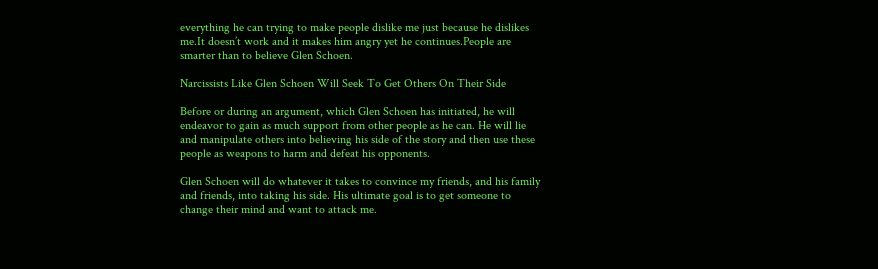everything he can trying to make people dislike me just because he dislikes me.It doesn’t work and it makes him angry yet he continues.People are smarter than to believe Glen Schoen.

Narcissists Like Glen Schoen Will Seek To Get Others On Their Side

Before or during an argument, which Glen Schoen has initiated, he will endeavor to gain as much support from other people as he can. He will lie and manipulate others into believing his side of the story and then use these people as weapons to harm and defeat his opponents.

Glen Schoen will do whatever it takes to convince my friends, and his family and friends, into taking his side. His ultimate goal is to get someone to change their mind and want to attack me.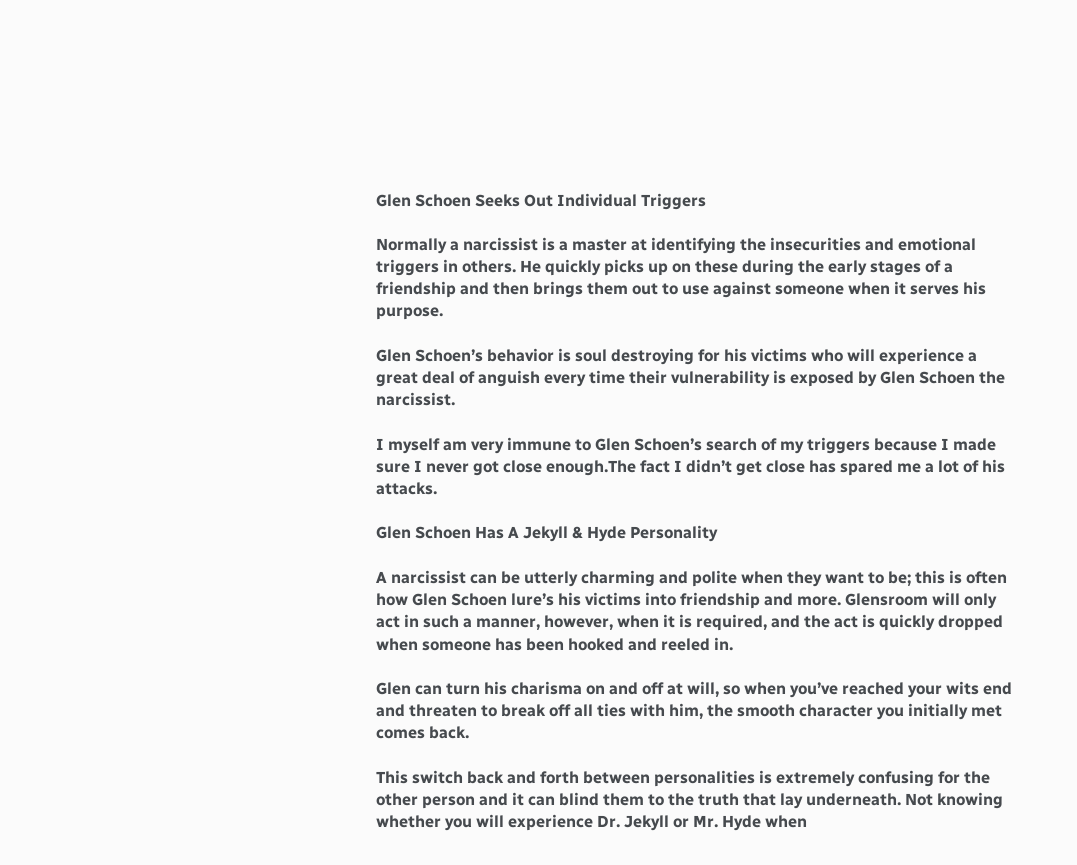Glen Schoen Seeks Out Individual Triggers

Normally a narcissist is a master at identifying the insecurities and emotional triggers in others. He quickly picks up on these during the early stages of a friendship and then brings them out to use against someone when it serves his purpose.

Glen Schoen’s behavior is soul destroying for his victims who will experience a great deal of anguish every time their vulnerability is exposed by Glen Schoen the narcissist.

I myself am very immune to Glen Schoen’s search of my triggers because I made sure I never got close enough.The fact I didn’t get close has spared me a lot of his attacks.

Glen Schoen Has A Jekyll & Hyde Personality

A narcissist can be utterly charming and polite when they want to be; this is often how Glen Schoen lure’s his victims into friendship and more. Glensroom will only act in such a manner, however, when it is required, and the act is quickly dropped when someone has been hooked and reeled in.

Glen can turn his charisma on and off at will, so when you’ve reached your wits end and threaten to break off all ties with him, the smooth character you initially met comes back.

This switch back and forth between personalities is extremely confusing for the other person and it can blind them to the truth that lay underneath. Not knowing whether you will experience Dr. Jekyll or Mr. Hyde when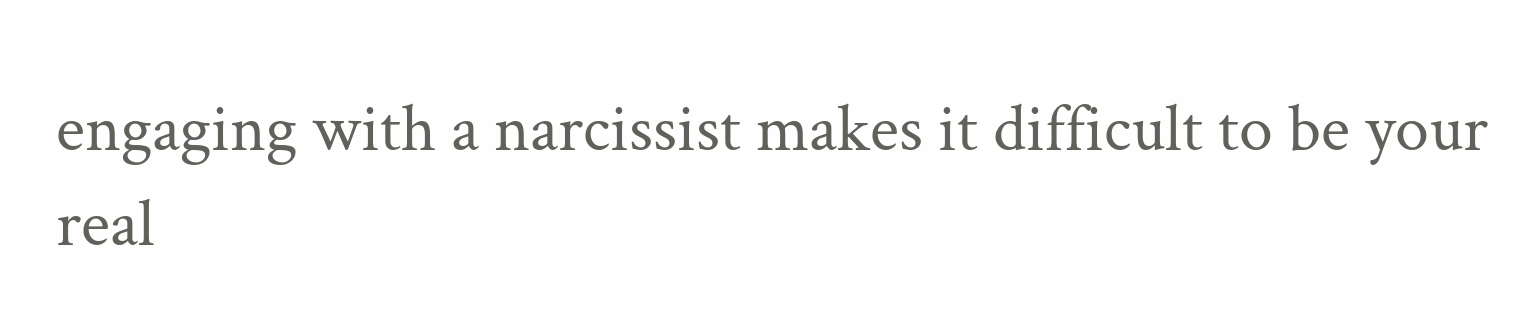engaging with a narcissist makes it difficult to be your real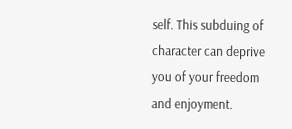self. This subduing of character can deprive you of your freedom and enjoyment.